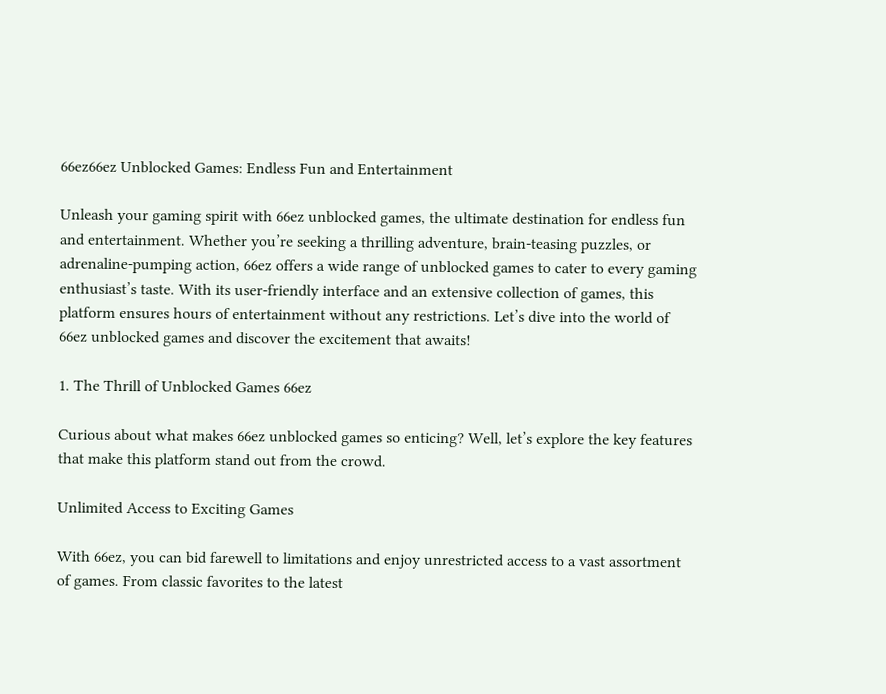66ez66ez Unblocked Games: Endless Fun and Entertainment

Unleash your gaming spirit with 66ez unblocked games, the ultimate destination for endless fun and entertainment. Whether you’re seeking a thrilling adventure, brain-teasing puzzles, or adrenaline-pumping action, 66ez offers a wide range of unblocked games to cater to every gaming enthusiast’s taste. With its user-friendly interface and an extensive collection of games, this platform ensures hours of entertainment without any restrictions. Let’s dive into the world of 66ez unblocked games and discover the excitement that awaits!

1. The Thrill of Unblocked Games 66ez

Curious about what makes 66ez unblocked games so enticing? Well, let’s explore the key features that make this platform stand out from the crowd.

Unlimited Access to Exciting Games

With 66ez, you can bid farewell to limitations and enjoy unrestricted access to a vast assortment of games. From classic favorites to the latest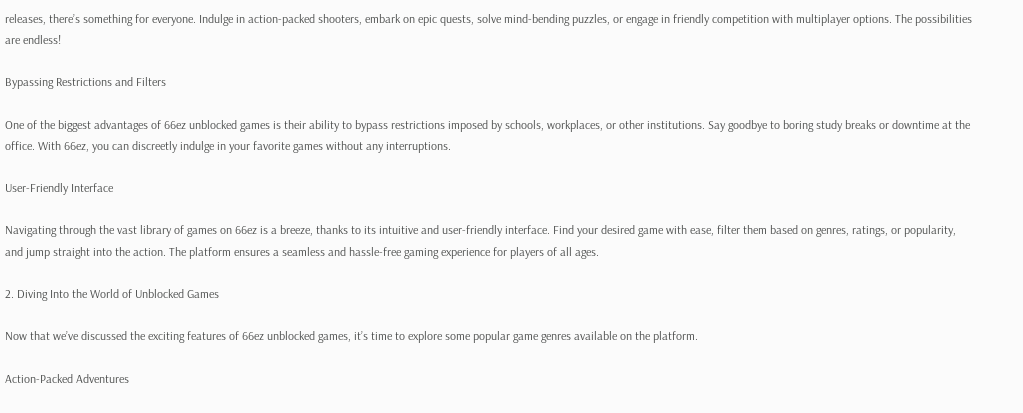releases, there’s something for everyone. Indulge in action-packed shooters, embark on epic quests, solve mind-bending puzzles, or engage in friendly competition with multiplayer options. The possibilities are endless!

Bypassing Restrictions and Filters

One of the biggest advantages of 66ez unblocked games is their ability to bypass restrictions imposed by schools, workplaces, or other institutions. Say goodbye to boring study breaks or downtime at the office. With 66ez, you can discreetly indulge in your favorite games without any interruptions.

User-Friendly Interface

Navigating through the vast library of games on 66ez is a breeze, thanks to its intuitive and user-friendly interface. Find your desired game with ease, filter them based on genres, ratings, or popularity, and jump straight into the action. The platform ensures a seamless and hassle-free gaming experience for players of all ages.

2. Diving Into the World of Unblocked Games

Now that we’ve discussed the exciting features of 66ez unblocked games, it’s time to explore some popular game genres available on the platform.

Action-Packed Adventures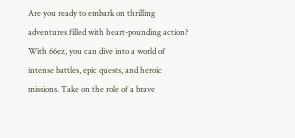Are you ready to embark on thrilling adventures filled with heart-pounding action? With 66ez, you can dive into a world of intense battles, epic quests, and heroic missions. Take on the role of a brave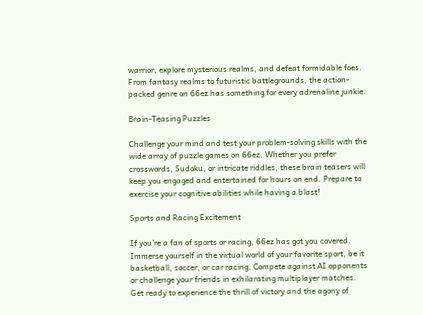warrior, explore mysterious realms, and defeat formidable foes. From fantasy realms to futuristic battlegrounds, the action-packed genre on 66ez has something for every adrenaline junkie.

Brain-Teasing Puzzles

Challenge your mind and test your problem-solving skills with the wide array of puzzle games on 66ez. Whether you prefer crosswords, Sudoku, or intricate riddles, these brain teasers will keep you engaged and entertained for hours on end. Prepare to exercise your cognitive abilities while having a blast!

Sports and Racing Excitement

If you’re a fan of sports or racing, 66ez has got you covered. Immerse yourself in the virtual world of your favorite sport, be it basketball, soccer, or car racing. Compete against AI opponents or challenge your friends in exhilarating multiplayer matches. Get ready to experience the thrill of victory and the agony of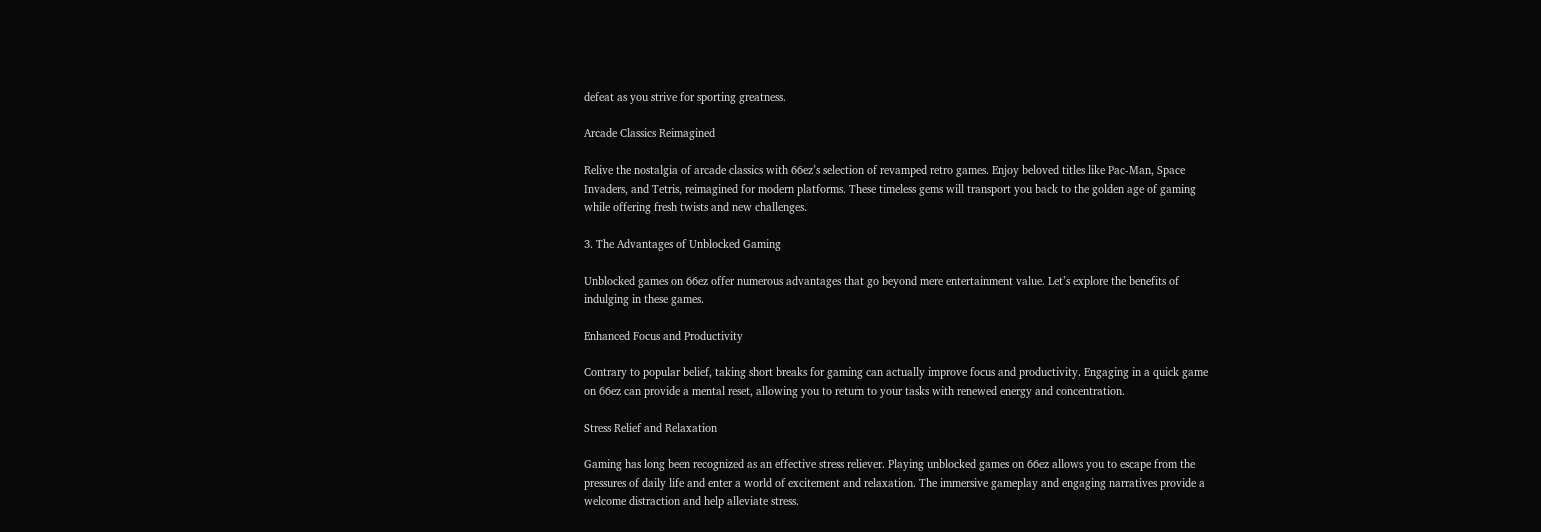defeat as you strive for sporting greatness.

Arcade Classics Reimagined

Relive the nostalgia of arcade classics with 66ez’s selection of revamped retro games. Enjoy beloved titles like Pac-Man, Space Invaders, and Tetris, reimagined for modern platforms. These timeless gems will transport you back to the golden age of gaming while offering fresh twists and new challenges.

3. The Advantages of Unblocked Gaming

Unblocked games on 66ez offer numerous advantages that go beyond mere entertainment value. Let’s explore the benefits of indulging in these games.

Enhanced Focus and Productivity

Contrary to popular belief, taking short breaks for gaming can actually improve focus and productivity. Engaging in a quick game on 66ez can provide a mental reset, allowing you to return to your tasks with renewed energy and concentration.

Stress Relief and Relaxation

Gaming has long been recognized as an effective stress reliever. Playing unblocked games on 66ez allows you to escape from the pressures of daily life and enter a world of excitement and relaxation. The immersive gameplay and engaging narratives provide a welcome distraction and help alleviate stress.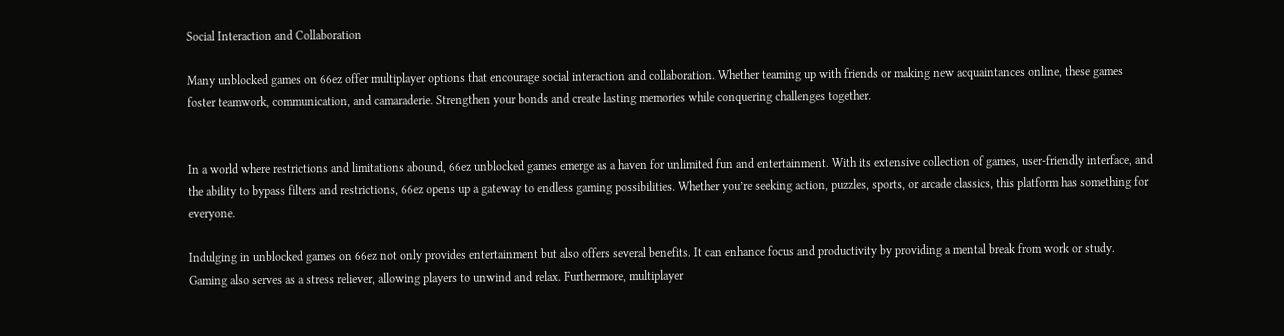Social Interaction and Collaboration

Many unblocked games on 66ez offer multiplayer options that encourage social interaction and collaboration. Whether teaming up with friends or making new acquaintances online, these games foster teamwork, communication, and camaraderie. Strengthen your bonds and create lasting memories while conquering challenges together.


In a world where restrictions and limitations abound, 66ez unblocked games emerge as a haven for unlimited fun and entertainment. With its extensive collection of games, user-friendly interface, and the ability to bypass filters and restrictions, 66ez opens up a gateway to endless gaming possibilities. Whether you’re seeking action, puzzles, sports, or arcade classics, this platform has something for everyone.

Indulging in unblocked games on 66ez not only provides entertainment but also offers several benefits. It can enhance focus and productivity by providing a mental break from work or study. Gaming also serves as a stress reliever, allowing players to unwind and relax. Furthermore, multiplayer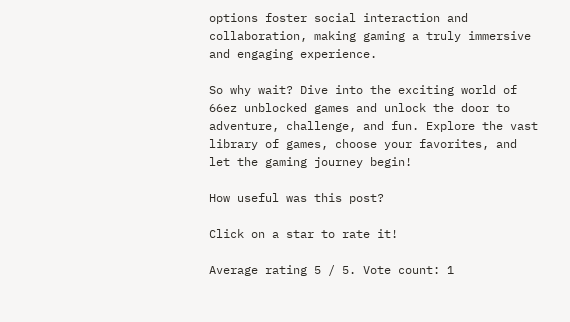options foster social interaction and collaboration, making gaming a truly immersive and engaging experience.

So why wait? Dive into the exciting world of 66ez unblocked games and unlock the door to adventure, challenge, and fun. Explore the vast library of games, choose your favorites, and let the gaming journey begin!

How useful was this post?

Click on a star to rate it!

Average rating 5 / 5. Vote count: 1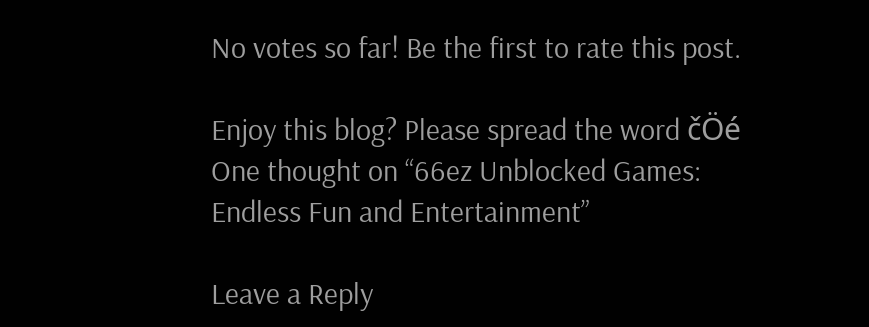No votes so far! Be the first to rate this post.

Enjoy this blog? Please spread the word čÖé
One thought on “66ez Unblocked Games: Endless Fun and Entertainment”

Leave a Reply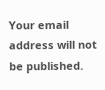Your email address will not be published.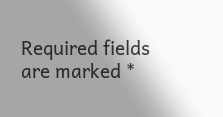Required fields are marked *